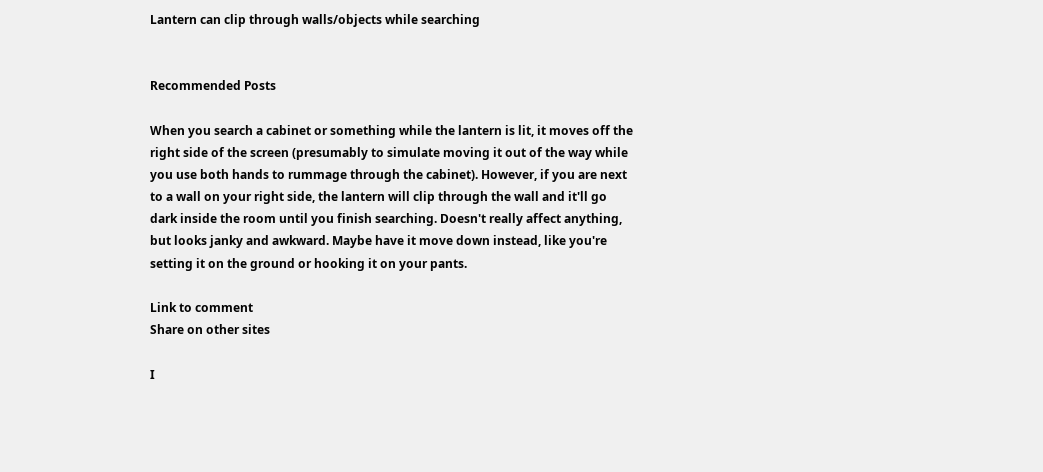Lantern can clip through walls/objects while searching


Recommended Posts

When you search a cabinet or something while the lantern is lit, it moves off the right side of the screen (presumably to simulate moving it out of the way while you use both hands to rummage through the cabinet). However, if you are next to a wall on your right side, the lantern will clip through the wall and it'll go dark inside the room until you finish searching. Doesn't really affect anything, but looks janky and awkward. Maybe have it move down instead, like you're setting it on the ground or hooking it on your pants.

Link to comment
Share on other sites

I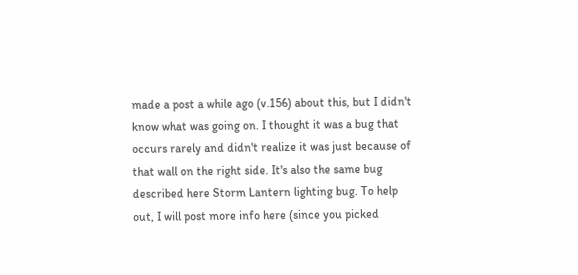made a post a while ago (v.156) about this, but I didn't know what was going on. I thought it was a bug that occurs rarely and didn't realize it was just because of that wall on the right side. It's also the same bug described here Storm Lantern lighting bug. To help out, I will post more info here (since you picked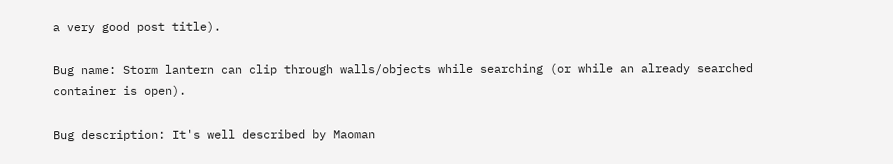a very good post title).

Bug name: Storm lantern can clip through walls/objects while searching (or while an already searched container is open).

Bug description: It's well described by Maoman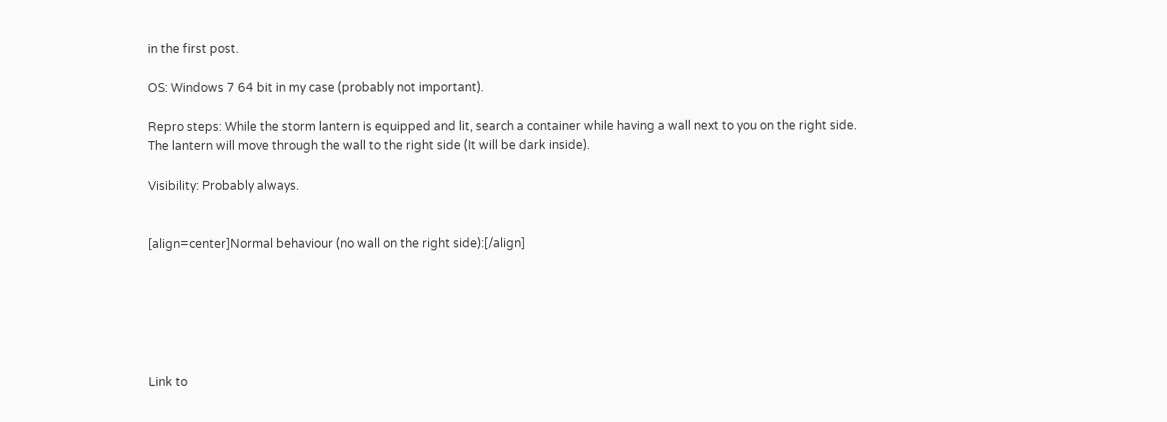in the first post.

OS: Windows 7 64 bit in my case (probably not important).

Repro steps: While the storm lantern is equipped and lit, search a container while having a wall next to you on the right side. The lantern will move through the wall to the right side (It will be dark inside).

Visibility: Probably always.


[align=center]Normal behaviour (no wall on the right side):[/align]






Link to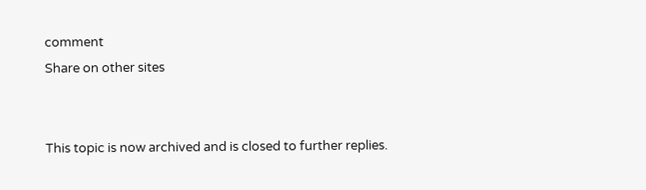comment
Share on other sites


This topic is now archived and is closed to further replies.